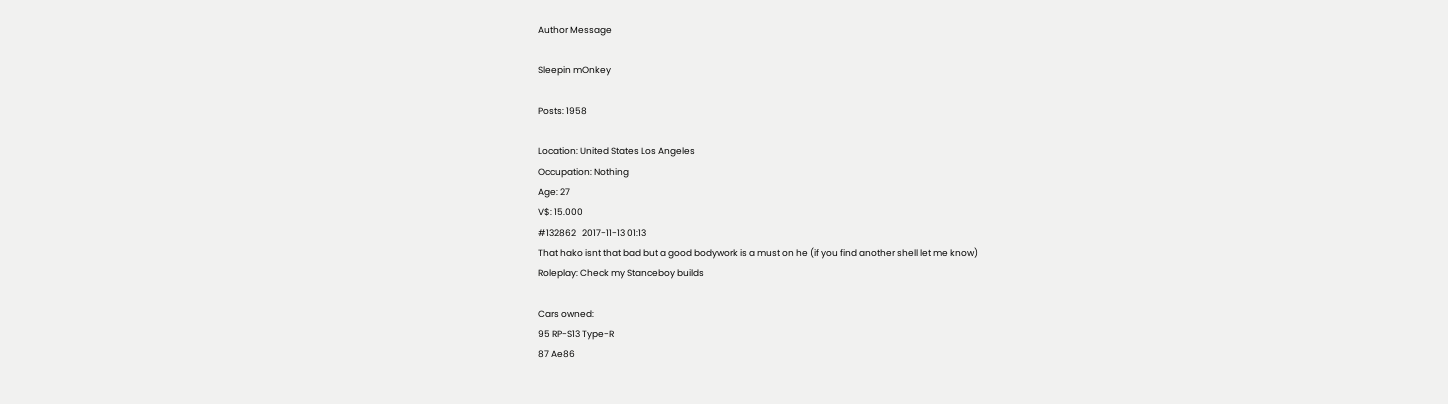Author Message

Sleepin mOnkey

Posts: 1958

Location: United States Los Angeles
Occupation: Nothing
Age: 27
V$: 15.000
#132862   2017-11-13 01:13
That hako isnt that bad but a good bodywork is a must on he (if you find another shell let me know)
Roleplay: Check my Stanceboy builds

Cars owned:
95 RP-S13 Type-R
87 Ae86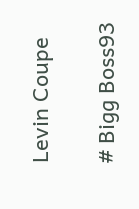Levin Coupe

# Bigg Boss93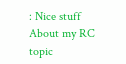: Nice stuff
About my RC topic